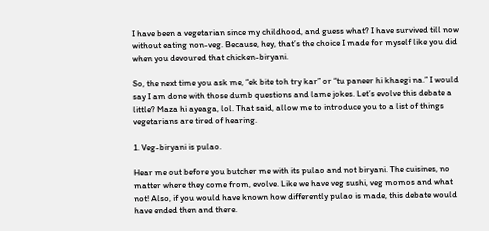I have been a vegetarian since my childhood, and guess what? I have survived till now without eating non-veg. Because, hey, that’s the choice I made for myself like you did when you devoured that chicken-biryani.

So, the next time you ask me, “ek bite toh try kar” or “tu paneer hi khaegi na.” I would say I am done with those dumb questions and lame jokes. Let’s evolve this debate a little? Maza hi ayeaga, lol. That said, allow me to introduce you to a list of things vegetarians are tired of hearing.

1. Veg-biryani is pulao.

Hear me out before you butcher me with its pulao and not biryani. The cuisines, no matter where they come from, evolve. Like we have veg sushi, veg momos and what not! Also, if you would have known how differently pulao is made, this debate would have ended then and there.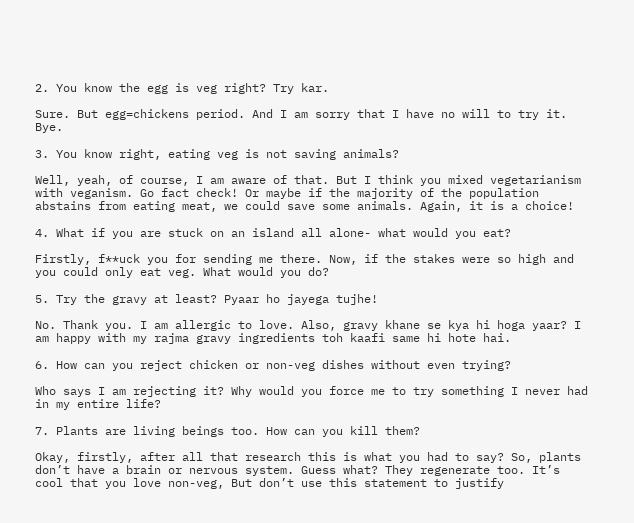2. You know the egg is veg right? Try kar.

Sure. But egg=chickens period. And I am sorry that I have no will to try it. Bye.

3. You know right, eating veg is not saving animals?

Well, yeah, of course, I am aware of that. But I think you mixed vegetarianism with veganism. Go fact check! Or maybe if the majority of the population abstains from eating meat, we could save some animals. Again, it is a choice!

4. What if you are stuck on an island all alone- what would you eat?

Firstly, f**uck you for sending me there. Now, if the stakes were so high and you could only eat veg. What would you do?

5. Try the gravy at least? Pyaar ho jayega tujhe!

No. Thank you. I am allergic to love. Also, gravy khane se kya hi hoga yaar? I am happy with my rajma gravy ingredients toh kaafi same hi hote hai.

6. How can you reject chicken or non-veg dishes without even trying?

Who says I am rejecting it? Why would you force me to try something I never had in my entire life?

7. Plants are living beings too. How can you kill them?

Okay, firstly, after all that research this is what you had to say? So, plants don’t have a brain or nervous system. Guess what? They regenerate too. It’s cool that you love non-veg, But don’t use this statement to justify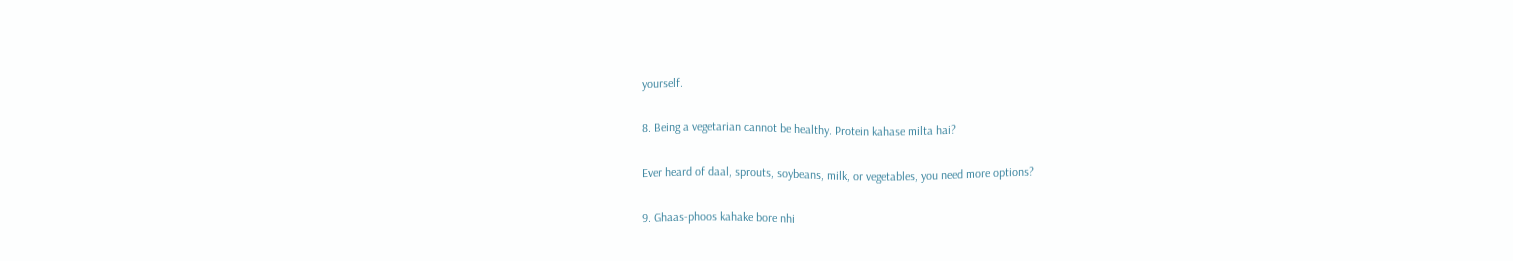yourself.

8. Being a vegetarian cannot be healthy. Protein kahase milta hai?

Ever heard of daal, sprouts, soybeans, milk, or vegetables, you need more options?

9. Ghaas-phoos kahake bore nhi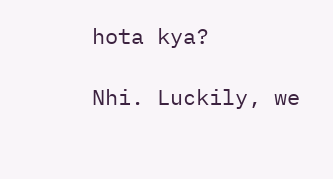hota kya?

Nhi. Luckily, we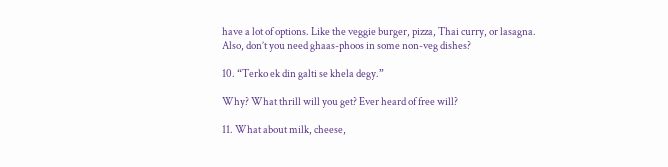have a lot of options. Like the veggie burger, pizza, Thai curry, or lasagna. Also, don’t you need ghaas-phoos in some non-veg dishes?

10. “Terko ek din galti se khela degy.”

Why? What thrill will you get? Ever heard of free will?

11. What about milk, cheese,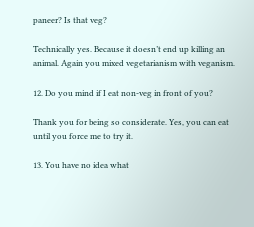paneer? Is that veg?

Technically yes. Because it doesn’t end up killing an animal. Again you mixed vegetarianism with veganism.

12. Do you mind if I eat non-veg in front of you?

Thank you for being so considerate. Yes, you can eat until you force me to try it.

13. You have no idea what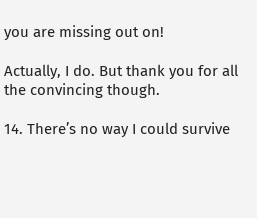you are missing out on!

Actually, I do. But thank you for all the convincing though.

14. There’s no way I could survive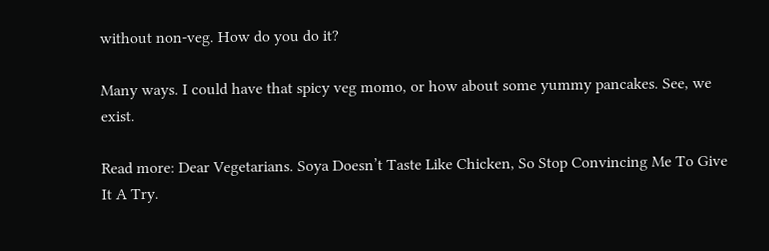without non-veg. How do you do it?

Many ways. I could have that spicy veg momo, or how about some yummy pancakes. See, we exist.

Read more: Dear Vegetarians. Soya Doesn’t Taste Like Chicken, So Stop Convincing Me To Give It A Try.